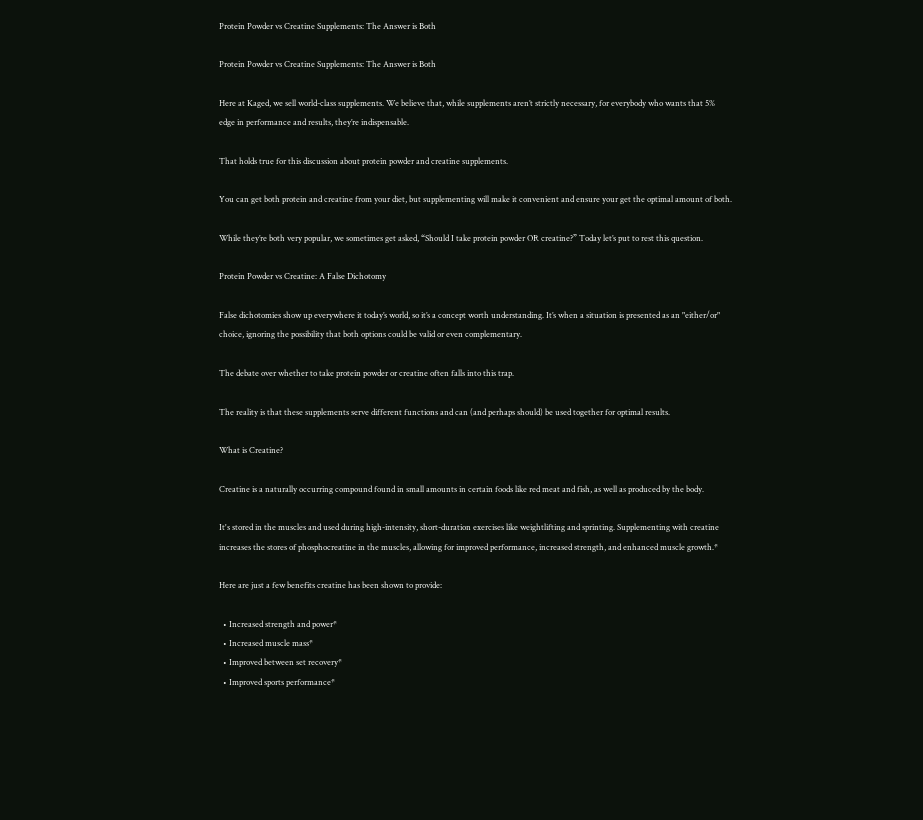Protein Powder vs Creatine Supplements: The Answer is Both

Protein Powder vs Creatine Supplements: The Answer is Both

Here at Kaged, we sell world-class supplements. We believe that, while supplements aren’t strictly necessary, for everybody who wants that 5% edge in performance and results, they’re indispensable.

That holds true for this discussion about protein powder and creatine supplements.

You can get both protein and creatine from your diet, but supplementing will make it convenient and ensure your get the optimal amount of both.

While they’re both very popular, we sometimes get asked, “Should I take protein powder OR creatine?” Today let’s put to rest this question.

Protein Powder vs Creatine: A False Dichotomy

False dichotomies show up everywhere it today’s world, so it’s a concept worth understanding. It’s when a situation is presented as an "either/or" choice, ignoring the possibility that both options could be valid or even complementary.

The debate over whether to take protein powder or creatine often falls into this trap.

The reality is that these supplements serve different functions and can (and perhaps should) be used together for optimal results.

What is Creatine?

Creatine is a naturally occurring compound found in small amounts in certain foods like red meat and fish, as well as produced by the body.

It's stored in the muscles and used during high-intensity, short-duration exercises like weightlifting and sprinting. Supplementing with creatine increases the stores of phosphocreatine in the muscles, allowing for improved performance, increased strength, and enhanced muscle growth.*

Here are just a few benefits creatine has been shown to provide:

  • Increased strength and power*
  • Increased muscle mass*
  • Improved between set recovery*
  • Improved sports performance*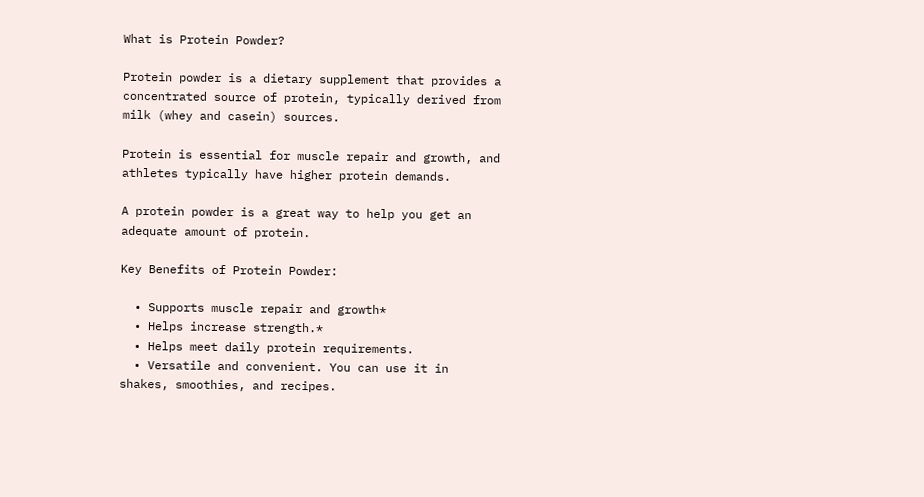What is Protein Powder?

Protein powder is a dietary supplement that provides a concentrated source of protein, typically derived from milk (whey and casein) sources.

Protein is essential for muscle repair and growth, and athletes typically have higher protein demands.

A protein powder is a great way to help you get an adequate amount of protein.

Key Benefits of Protein Powder:

  • Supports muscle repair and growth*
  • Helps increase strength.*
  • Helps meet daily protein requirements.
  • Versatile and convenient. You can use it in shakes, smoothies, and recipes.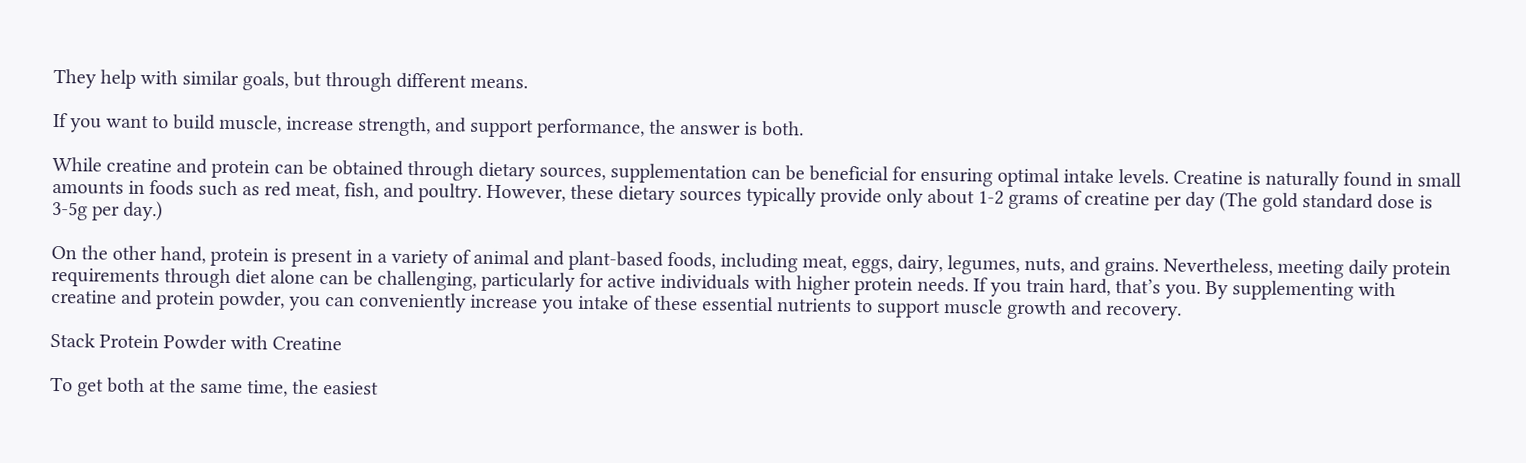They help with similar goals, but through different means.

If you want to build muscle, increase strength, and support performance, the answer is both.

While creatine and protein can be obtained through dietary sources, supplementation can be beneficial for ensuring optimal intake levels. Creatine is naturally found in small amounts in foods such as red meat, fish, and poultry. However, these dietary sources typically provide only about 1-2 grams of creatine per day (The gold standard dose is 3-5g per day.)

On the other hand, protein is present in a variety of animal and plant-based foods, including meat, eggs, dairy, legumes, nuts, and grains. Nevertheless, meeting daily protein requirements through diet alone can be challenging, particularly for active individuals with higher protein needs. If you train hard, that’s you. By supplementing with creatine and protein powder, you can conveniently increase you intake of these essential nutrients to support muscle growth and recovery.

Stack Protein Powder with Creatine

To get both at the same time, the easiest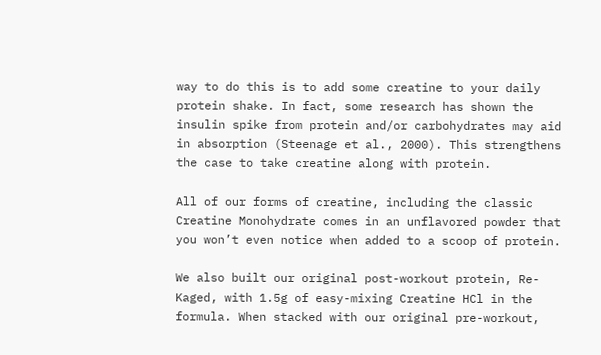way to do this is to add some creatine to your daily protein shake. In fact, some research has shown the insulin spike from protein and/or carbohydrates may aid in absorption (Steenage et al., 2000). This strengthens the case to take creatine along with protein.

All of our forms of creatine, including the classic Creatine Monohydrate comes in an unflavored powder that you won’t even notice when added to a scoop of protein.

We also built our original post-workout protein, Re-Kaged, with 1.5g of easy-mixing Creatine HCl in the formula. When stacked with our original pre-workout,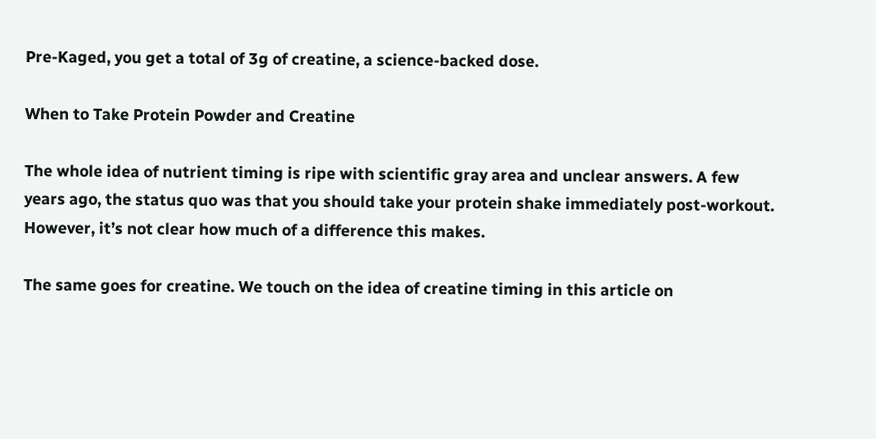Pre-Kaged, you get a total of 3g of creatine, a science-backed dose.

When to Take Protein Powder and Creatine

The whole idea of nutrient timing is ripe with scientific gray area and unclear answers. A few years ago, the status quo was that you should take your protein shake immediately post-workout. However, it’s not clear how much of a difference this makes.

The same goes for creatine. We touch on the idea of creatine timing in this article on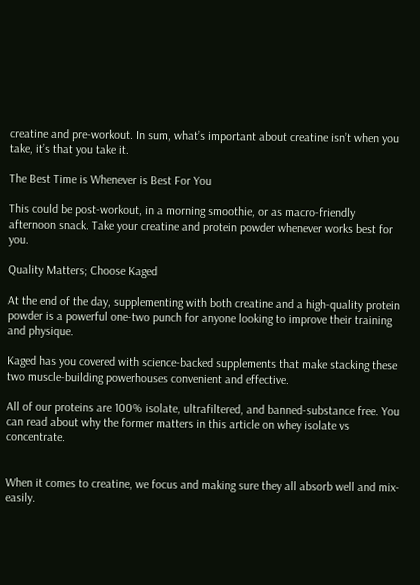creatine and pre-workout. In sum, what’s important about creatine isn’t when you take, it’s that you take it.

The Best Time is Whenever is Best For You

This could be post-workout, in a morning smoothie, or as macro-friendly afternoon snack. Take your creatine and protein powder whenever works best for you.

Quality Matters; Choose Kaged

At the end of the day, supplementing with both creatine and a high-quality protein powder is a powerful one-two punch for anyone looking to improve their training and physique.

Kaged has you covered with science-backed supplements that make stacking these two muscle-building powerhouses convenient and effective.

All of our proteins are 100% isolate, ultrafiltered, and banned-substance free. You can read about why the former matters in this article on whey isolate vs concentrate.


When it comes to creatine, we focus and making sure they all absorb well and mix-easily.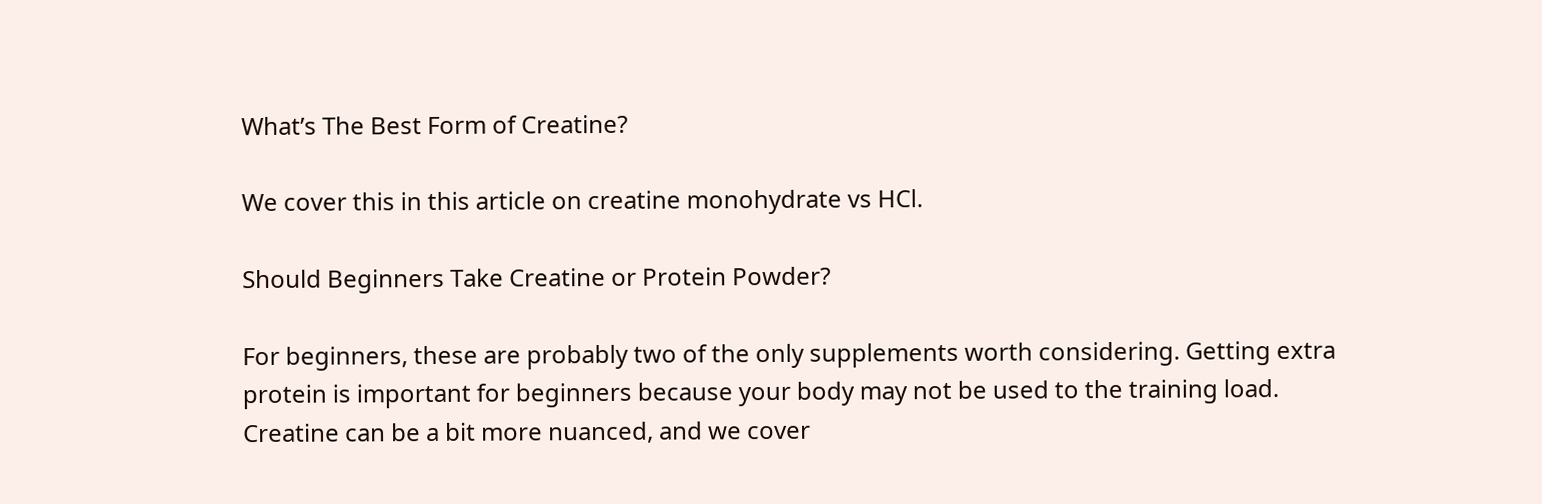What’s The Best Form of Creatine?

We cover this in this article on creatine monohydrate vs HCl.

Should Beginners Take Creatine or Protein Powder?

For beginners, these are probably two of the only supplements worth considering. Getting extra protein is important for beginners because your body may not be used to the training load. Creatine can be a bit more nuanced, and we cover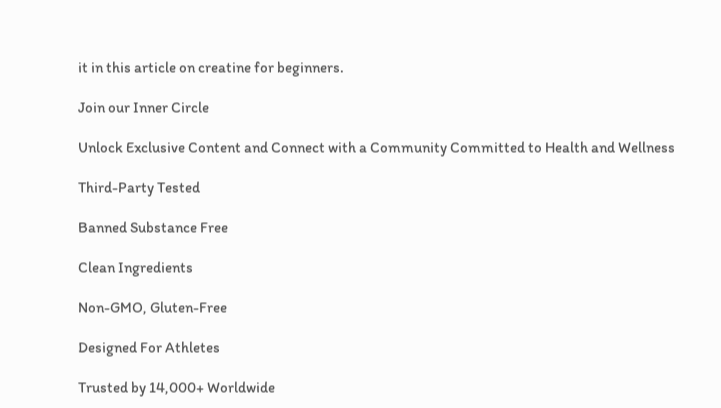it in this article on creatine for beginners.

Join our Inner Circle

Unlock Exclusive Content and Connect with a Community Committed to Health and Wellness

Third-Party Tested

Banned Substance Free

Clean Ingredients

Non-GMO, Gluten-Free

Designed For Athletes

Trusted by 14,000+ Worldwide